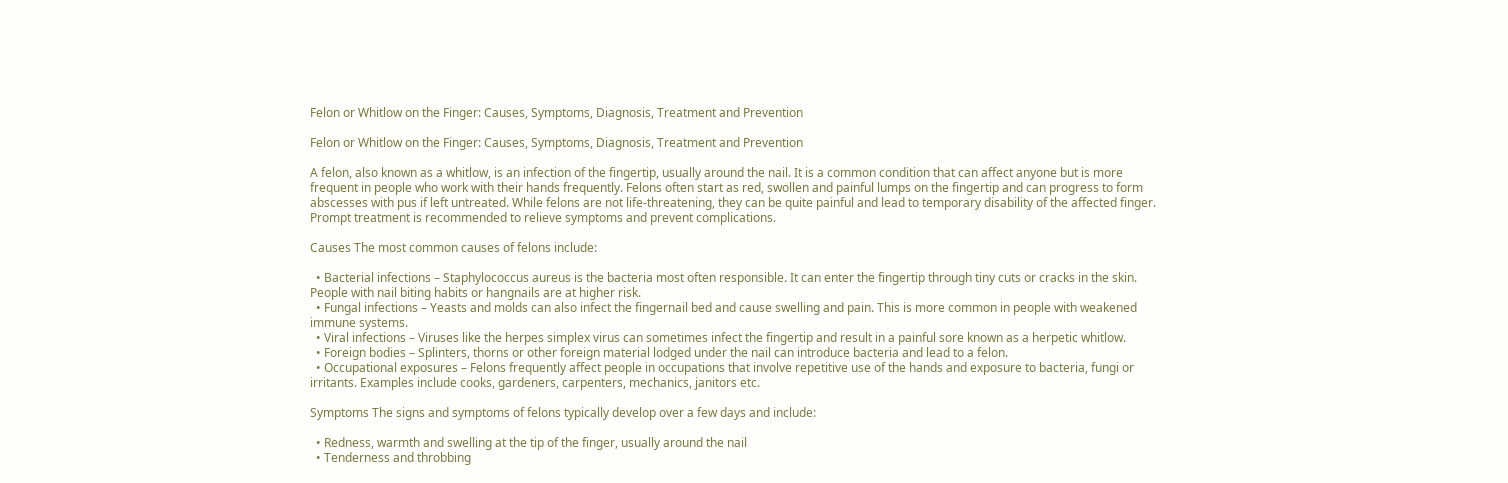Felon or Whitlow on the Finger: Causes, Symptoms, Diagnosis, Treatment and Prevention

Felon or Whitlow on the Finger: Causes, Symptoms, Diagnosis, Treatment and Prevention

A felon, also known as a whitlow, is an infection of the fingertip, usually around the nail. It is a common condition that can affect anyone but is more frequent in people who work with their hands frequently. Felons often start as red, swollen and painful lumps on the fingertip and can progress to form abscesses with pus if left untreated. While felons are not life-threatening, they can be quite painful and lead to temporary disability of the affected finger. Prompt treatment is recommended to relieve symptoms and prevent complications.

Causes The most common causes of felons include:

  • Bacterial infections – Staphylococcus aureus is the bacteria most often responsible. It can enter the fingertip through tiny cuts or cracks in the skin. People with nail biting habits or hangnails are at higher risk.
  • Fungal infections – Yeasts and molds can also infect the fingernail bed and cause swelling and pain. This is more common in people with weakened immune systems.
  • Viral infections – Viruses like the herpes simplex virus can sometimes infect the fingertip and result in a painful sore known as a herpetic whitlow.
  • Foreign bodies – Splinters, thorns or other foreign material lodged under the nail can introduce bacteria and lead to a felon.
  • Occupational exposures – Felons frequently affect people in occupations that involve repetitive use of the hands and exposure to bacteria, fungi or irritants. Examples include cooks, gardeners, carpenters, mechanics, janitors etc.

Symptoms The signs and symptoms of felons typically develop over a few days and include:

  • Redness, warmth and swelling at the tip of the finger, usually around the nail
  • Tenderness and throbbing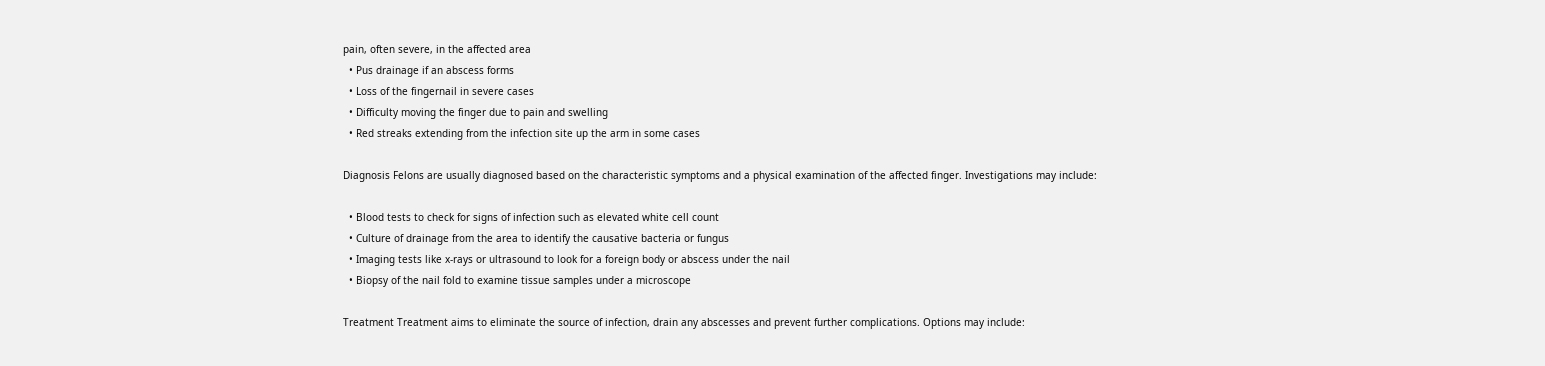pain, often severe, in the affected area
  • Pus drainage if an abscess forms
  • Loss of the fingernail in severe cases
  • Difficulty moving the finger due to pain and swelling
  • Red streaks extending from the infection site up the arm in some cases

Diagnosis Felons are usually diagnosed based on the characteristic symptoms and a physical examination of the affected finger. Investigations may include:

  • Blood tests to check for signs of infection such as elevated white cell count
  • Culture of drainage from the area to identify the causative bacteria or fungus
  • Imaging tests like x-rays or ultrasound to look for a foreign body or abscess under the nail
  • Biopsy of the nail fold to examine tissue samples under a microscope

Treatment Treatment aims to eliminate the source of infection, drain any abscesses and prevent further complications. Options may include: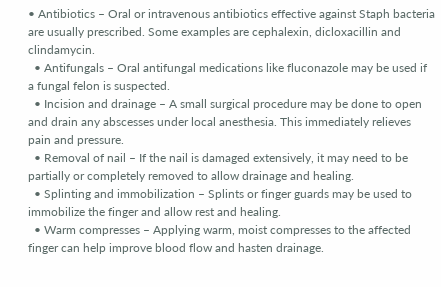• Antibiotics – Oral or intravenous antibiotics effective against Staph bacteria are usually prescribed. Some examples are cephalexin, dicloxacillin and clindamycin.
  • Antifungals – Oral antifungal medications like fluconazole may be used if a fungal felon is suspected.
  • Incision and drainage – A small surgical procedure may be done to open and drain any abscesses under local anesthesia. This immediately relieves pain and pressure.
  • Removal of nail – If the nail is damaged extensively, it may need to be partially or completely removed to allow drainage and healing.
  • Splinting and immobilization – Splints or finger guards may be used to immobilize the finger and allow rest and healing.
  • Warm compresses – Applying warm, moist compresses to the affected finger can help improve blood flow and hasten drainage.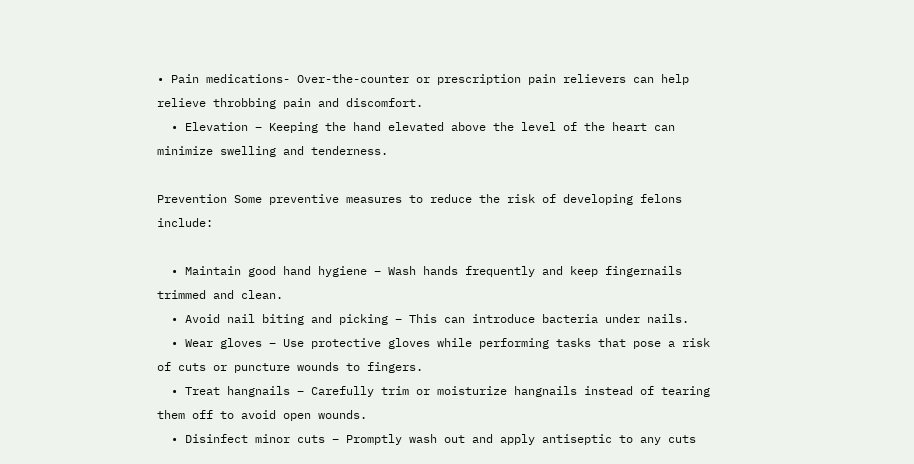• Pain medications- Over-the-counter or prescription pain relievers can help relieve throbbing pain and discomfort.
  • Elevation – Keeping the hand elevated above the level of the heart can minimize swelling and tenderness.

Prevention Some preventive measures to reduce the risk of developing felons include:

  • Maintain good hand hygiene – Wash hands frequently and keep fingernails trimmed and clean.
  • Avoid nail biting and picking – This can introduce bacteria under nails.
  • Wear gloves – Use protective gloves while performing tasks that pose a risk of cuts or puncture wounds to fingers.
  • Treat hangnails – Carefully trim or moisturize hangnails instead of tearing them off to avoid open wounds.
  • Disinfect minor cuts – Promptly wash out and apply antiseptic to any cuts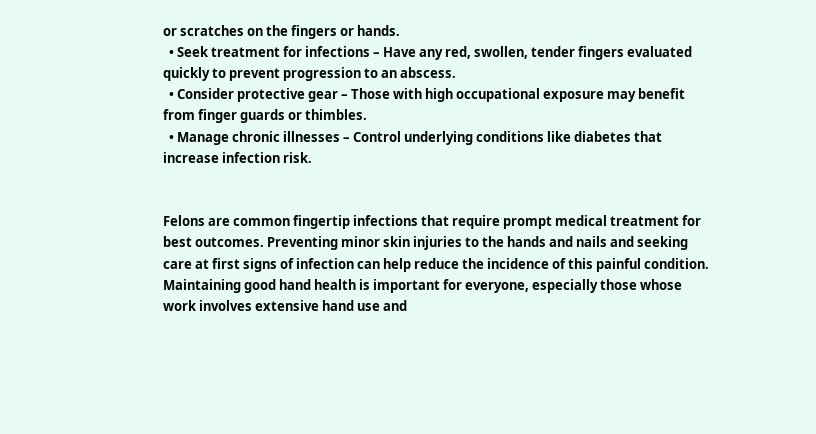or scratches on the fingers or hands.
  • Seek treatment for infections – Have any red, swollen, tender fingers evaluated quickly to prevent progression to an abscess.
  • Consider protective gear – Those with high occupational exposure may benefit from finger guards or thimbles.
  • Manage chronic illnesses – Control underlying conditions like diabetes that increase infection risk.


Felons are common fingertip infections that require prompt medical treatment for best outcomes. Preventing minor skin injuries to the hands and nails and seeking care at first signs of infection can help reduce the incidence of this painful condition. Maintaining good hand health is important for everyone, especially those whose work involves extensive hand use and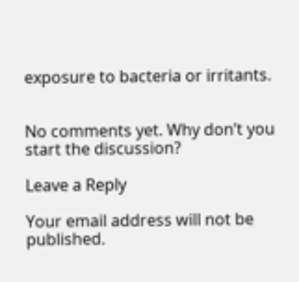exposure to bacteria or irritants.


No comments yet. Why don’t you start the discussion?

Leave a Reply

Your email address will not be published.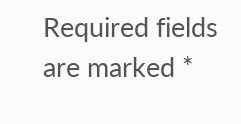Required fields are marked *